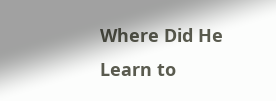Where Did He Learn to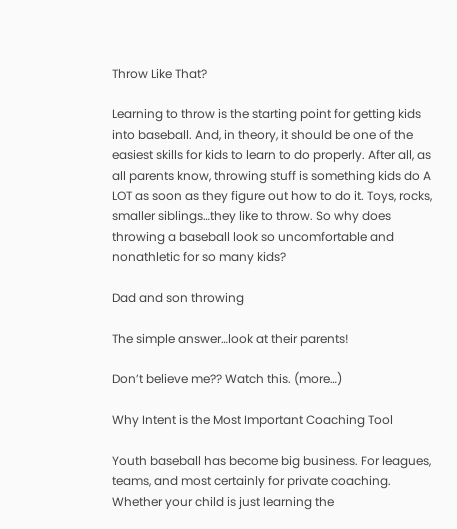Throw Like That?

Learning to throw is the starting point for getting kids into baseball. And, in theory, it should be one of the easiest skills for kids to learn to do properly. After all, as all parents know, throwing stuff is something kids do A LOT as soon as they figure out how to do it. Toys, rocks, smaller siblings…they like to throw. So why does throwing a baseball look so uncomfortable and nonathletic for so many kids?

Dad and son throwing

The simple answer…look at their parents!

Don’t believe me?? Watch this. (more…)

Why Intent is the Most Important Coaching Tool

Youth baseball has become big business. For leagues, teams, and most certainly for private coaching. Whether your child is just learning the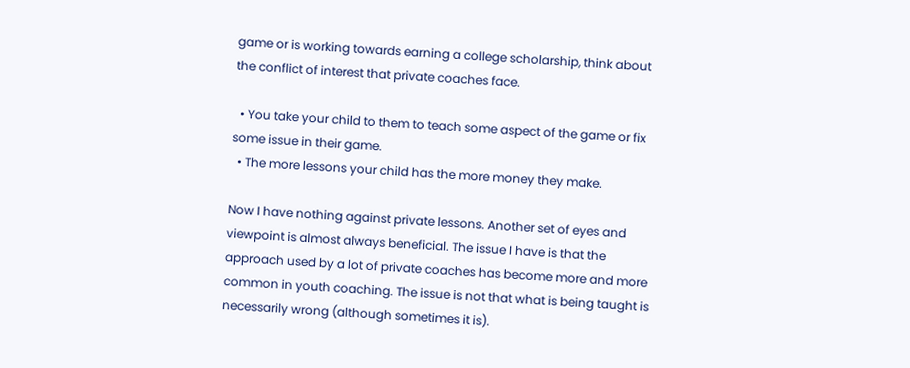game or is working towards earning a college scholarship, think about the conflict of interest that private coaches face.

  • You take your child to them to teach some aspect of the game or fix some issue in their game.
  • The more lessons your child has the more money they make.

Now I have nothing against private lessons. Another set of eyes and viewpoint is almost always beneficial. The issue I have is that the approach used by a lot of private coaches has become more and more common in youth coaching. The issue is not that what is being taught is necessarily wrong (although sometimes it is).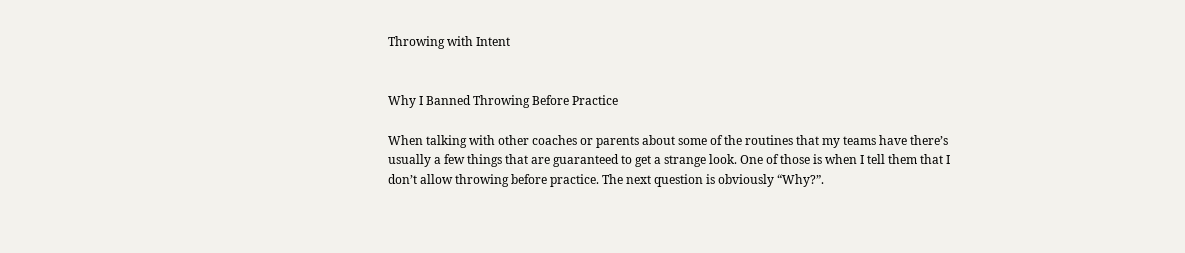Throwing with Intent


Why I Banned Throwing Before Practice

When talking with other coaches or parents about some of the routines that my teams have there’s usually a few things that are guaranteed to get a strange look. One of those is when I tell them that I don’t allow throwing before practice. The next question is obviously “Why?”.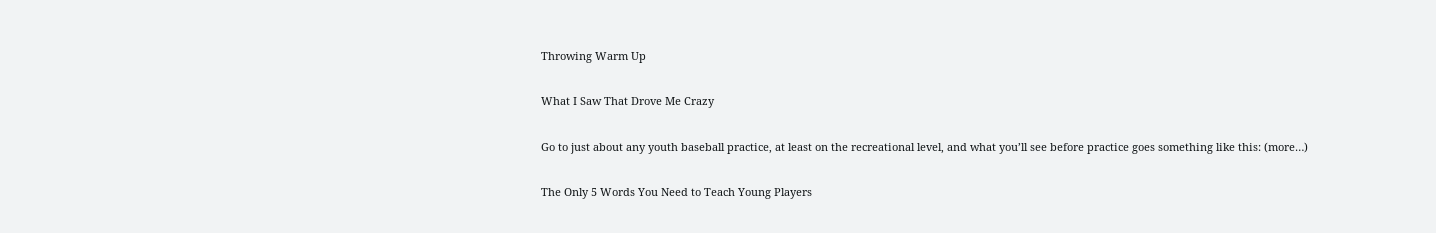Throwing Warm Up

What I Saw That Drove Me Crazy

Go to just about any youth baseball practice, at least on the recreational level, and what you’ll see before practice goes something like this: (more…)

The Only 5 Words You Need to Teach Young Players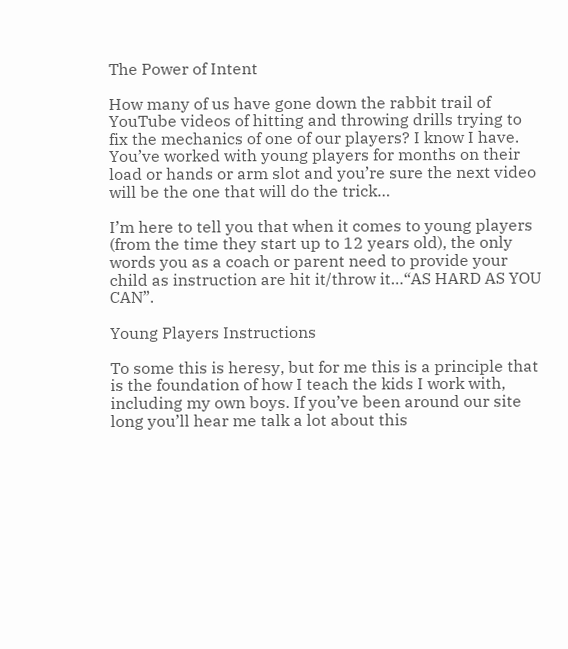The Power of Intent

How many of us have gone down the rabbit trail of YouTube videos of hitting and throwing drills trying to fix the mechanics of one of our players? I know I have. You’ve worked with young players for months on their load or hands or arm slot and you’re sure the next video will be the one that will do the trick…

I’m here to tell you that when it comes to young players (from the time they start up to 12 years old), the only words you as a coach or parent need to provide your child as instruction are hit it/throw it…“AS HARD AS YOU CAN”.

Young Players Instructions

To some this is heresy, but for me this is a principle that is the foundation of how I teach the kids I work with, including my own boys. If you’ve been around our site long you’ll hear me talk a lot about this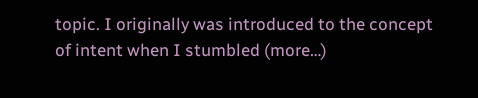topic. I originally was introduced to the concept of intent when I stumbled (more…)